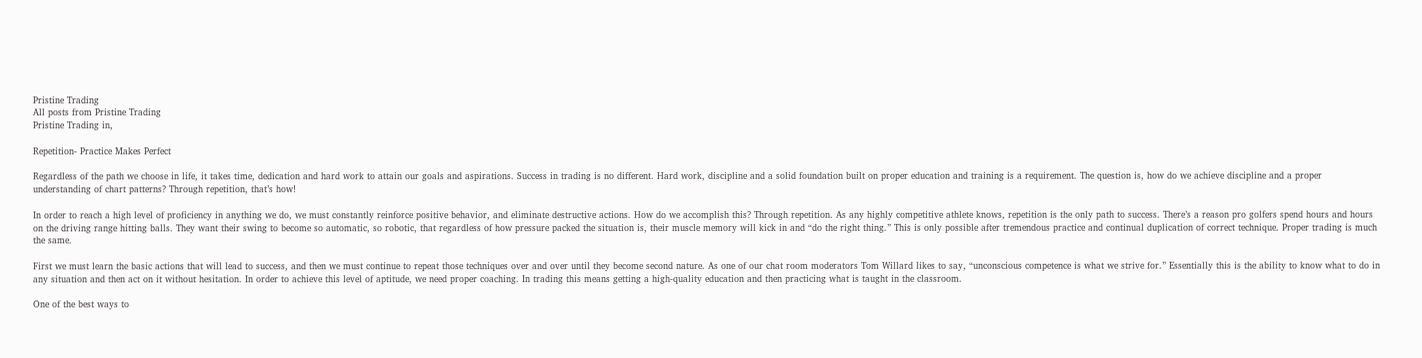Pristine Trading
All posts from Pristine Trading
Pristine Trading in,

Repetition- Practice Makes Perfect

Regardless of the path we choose in life, it takes time, dedication and hard work to attain our goals and aspirations. Success in trading is no different. Hard work, discipline and a solid foundation built on proper education and training is a requirement. The question is, how do we achieve discipline and a proper understanding of chart patterns? Through repetition, that’s how!

In order to reach a high level of proficiency in anything we do, we must constantly reinforce positive behavior, and eliminate destructive actions. How do we accomplish this? Through repetition. As any highly competitive athlete knows, repetition is the only path to success. There’s a reason pro golfers spend hours and hours on the driving range hitting balls. They want their swing to become so automatic, so robotic, that regardless of how pressure packed the situation is, their muscle memory will kick in and “do the right thing.” This is only possible after tremendous practice and continual duplication of correct technique. Proper trading is much the same.

First we must learn the basic actions that will lead to success, and then we must continue to repeat those techniques over and over until they become second nature. As one of our chat room moderators Tom Willard likes to say, “unconscious competence is what we strive for.” Essentially this is the ability to know what to do in any situation and then act on it without hesitation. In order to achieve this level of aptitude, we need proper coaching. In trading this means getting a high-quality education and then practicing what is taught in the classroom.

One of the best ways to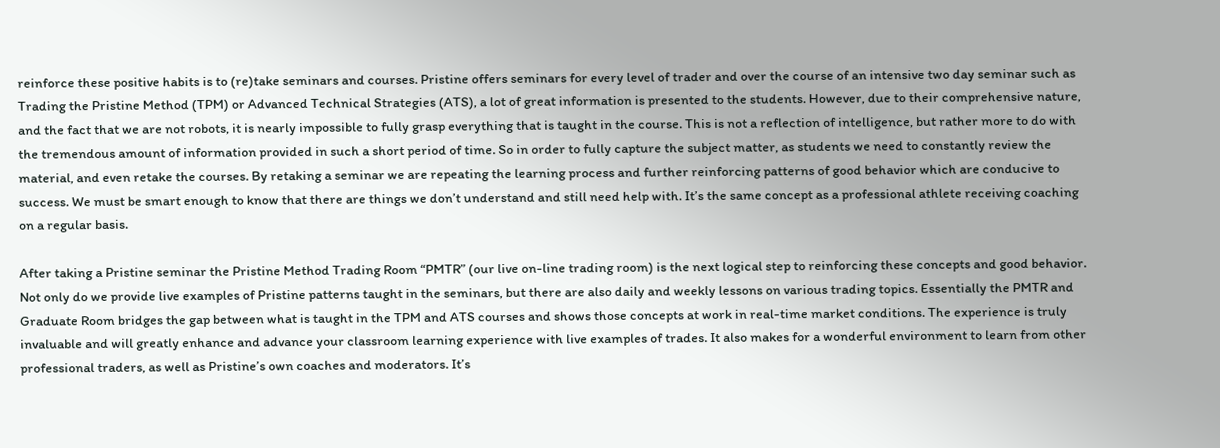reinforce these positive habits is to (re)take seminars and courses. Pristine offers seminars for every level of trader and over the course of an intensive two day seminar such as Trading the Pristine Method (TPM) or Advanced Technical Strategies (ATS), a lot of great information is presented to the students. However, due to their comprehensive nature, and the fact that we are not robots, it is nearly impossible to fully grasp everything that is taught in the course. This is not a reflection of intelligence, but rather more to do with the tremendous amount of information provided in such a short period of time. So in order to fully capture the subject matter, as students we need to constantly review the material, and even retake the courses. By retaking a seminar we are repeating the learning process and further reinforcing patterns of good behavior which are conducive to success. We must be smart enough to know that there are things we don’t understand and still need help with. It’s the same concept as a professional athlete receiving coaching on a regular basis.

After taking a Pristine seminar the Pristine Method Trading Room “PMTR” (our live on-line trading room) is the next logical step to reinforcing these concepts and good behavior. Not only do we provide live examples of Pristine patterns taught in the seminars, but there are also daily and weekly lessons on various trading topics. Essentially the PMTR and Graduate Room bridges the gap between what is taught in the TPM and ATS courses and shows those concepts at work in real-time market conditions. The experience is truly invaluable and will greatly enhance and advance your classroom learning experience with live examples of trades. It also makes for a wonderful environment to learn from other professional traders, as well as Pristine’s own coaches and moderators. It’s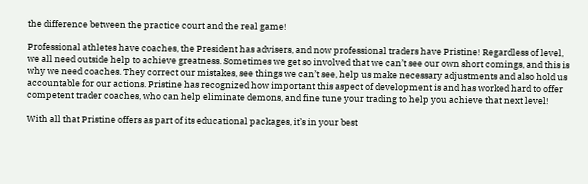the difference between the practice court and the real game!

Professional athletes have coaches, the President has advisers, and now professional traders have Pristine! Regardless of level, we all need outside help to achieve greatness. Sometimes we get so involved that we can’t see our own short comings, and this is why we need coaches. They correct our mistakes, see things we can’t see, help us make necessary adjustments and also hold us accountable for our actions. Pristine has recognized how important this aspect of development is and has worked hard to offer competent trader coaches, who can help eliminate demons, and fine tune your trading to help you achieve that next level!

With all that Pristine offers as part of its educational packages, it’s in your best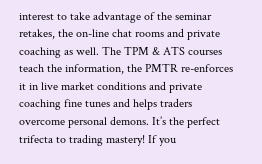interest to take advantage of the seminar retakes, the on-line chat rooms and private coaching as well. The TPM & ATS courses teach the information, the PMTR re-enforces it in live market conditions and private coaching fine tunes and helps traders overcome personal demons. It’s the perfect trifecta to trading mastery! If you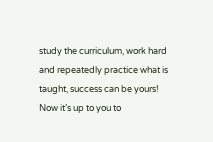study the curriculum, work hard and repeatedly practice what is taught, success can be yours! Now it’s up to you to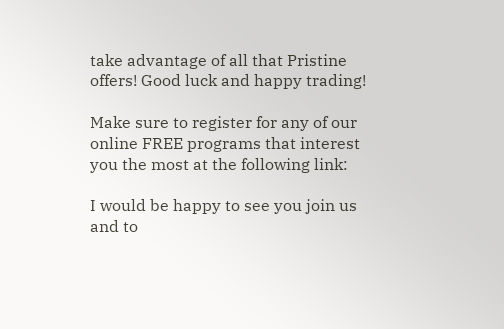take advantage of all that Pristine offers! Good luck and happy trading!

Make sure to register for any of our online FREE programs that interest you the most at the following link:

I would be happy to see you join us and to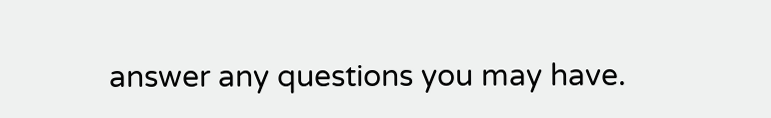answer any questions you may have.